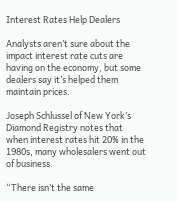Interest Rates Help Dealers

Analysts aren’t sure about the impact interest rate cuts are having on the economy, but some dealers say it’s helped them maintain prices.

Joseph Schlussel of New York’s Diamond Registry notes that when interest rates hit 20% in the 1980s, many wholesalers went out of business.

“There isn’t the same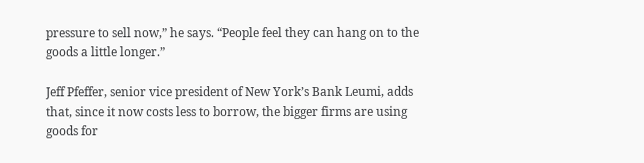pressure to sell now,” he says. “People feel they can hang on to the goods a little longer.”

Jeff Pfeffer, senior vice president of New York’s Bank Leumi, adds that, since it now costs less to borrow, the bigger firms are using goods for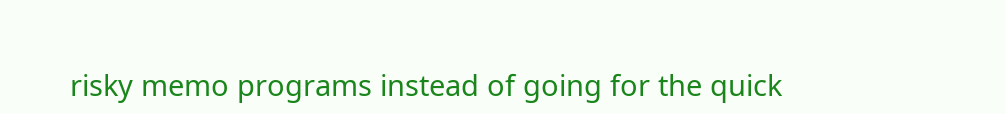risky memo programs instead of going for the quick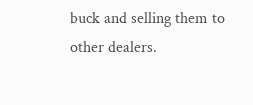buck and selling them to other dealers.